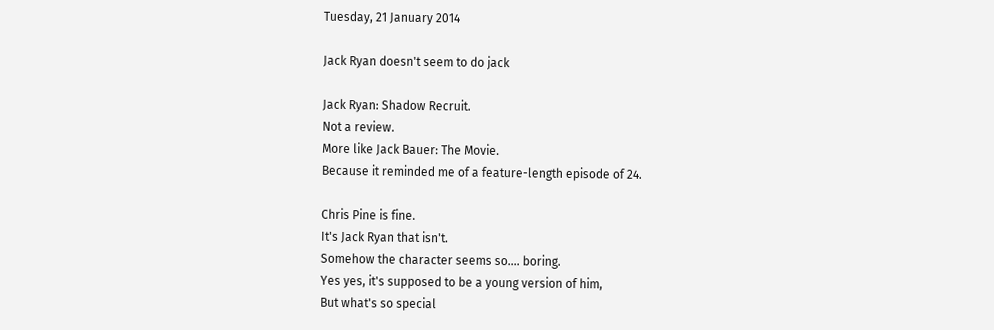Tuesday, 21 January 2014

Jack Ryan doesn't seem to do jack

Jack Ryan: Shadow Recruit.
Not a review.
More like Jack Bauer: The Movie.
Because it reminded me of a feature-length episode of 24.

Chris Pine is fine.
It's Jack Ryan that isn't.
Somehow the character seems so.... boring.
Yes yes, it's supposed to be a young version of him,
But what's so special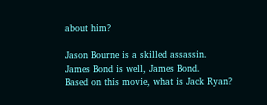about him?

Jason Bourne is a skilled assassin.
James Bond is well, James Bond.
Based on this movie, what is Jack Ryan?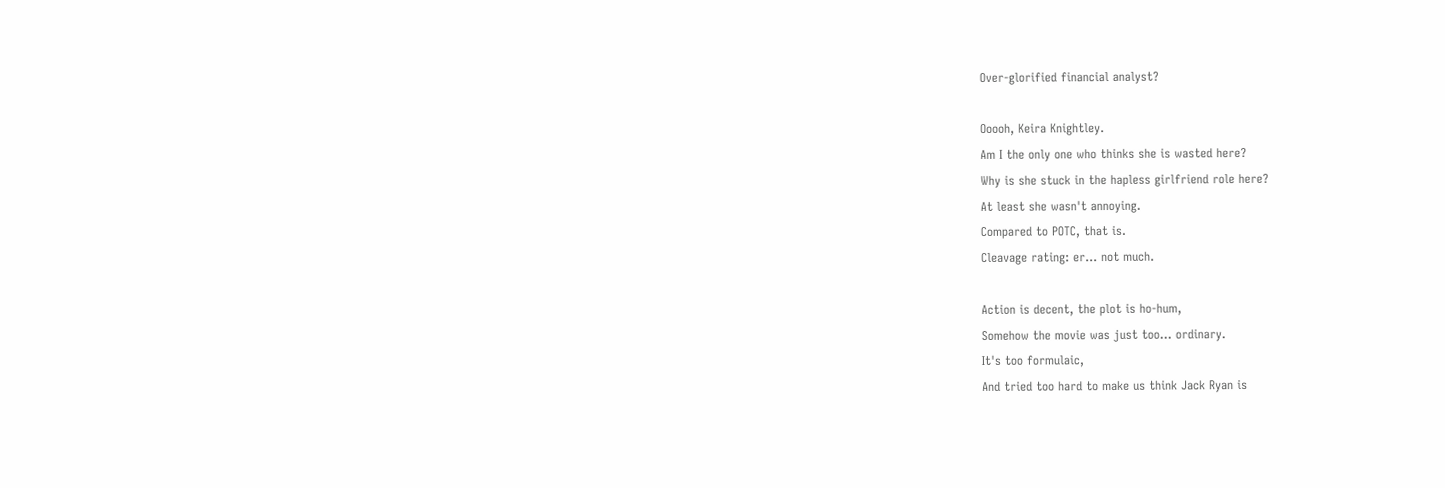Over-glorified financial analyst?

Ooooh, Keira Knightley.
Am I the only one who thinks she is wasted here?
Why is she stuck in the hapless girlfriend role here?
At least she wasn't annoying.
Compared to POTC, that is.
Cleavage rating: er... not much.

Action is decent, the plot is ho-hum,
Somehow the movie was just too... ordinary.
It's too formulaic,
And tried too hard to make us think Jack Ryan is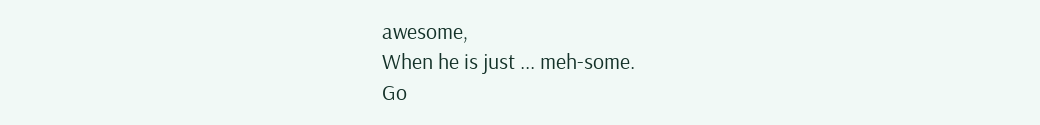awesome,
When he is just ... meh-some.
Go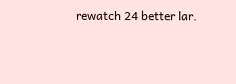rewatch 24 better lar.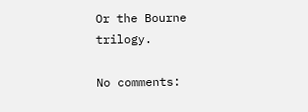Or the Bourne trilogy.

No comments: